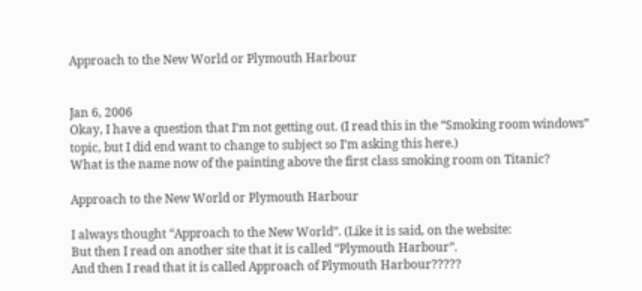Approach to the New World or Plymouth Harbour


Jan 6, 2006
Okay, I have a question that I’m not getting out. (I read this in the “Smoking room windows” topic, but I did end want to change to subject so I’m asking this here.)
What is the name now of the painting above the first class smoking room on Titanic?

Approach to the New World or Plymouth Harbour

I always thought “Approach to the New World”. (Like it is said, on the website:
But then I read on another site that it is called “Plymouth Harbour”.
And then I read that it is called Approach of Plymouth Harbour?????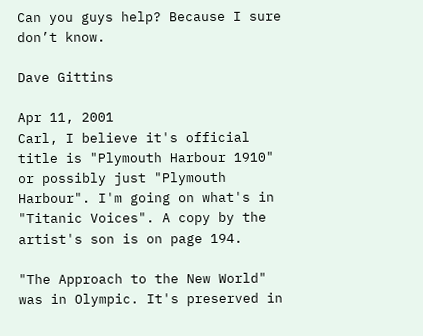Can you guys help? Because I sure don’t know.

Dave Gittins

Apr 11, 2001
Carl, I believe it's official title is "Plymouth Harbour 1910" or possibly just "Plymouth Harbour". I'm going on what's in "Titanic Voices". A copy by the artist's son is on page 194.

"The Approach to the New World" was in Olympic. It's preserved in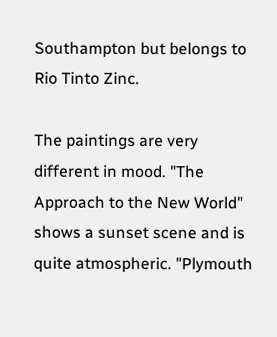Southampton but belongs to Rio Tinto Zinc.

The paintings are very different in mood. "The Approach to the New World" shows a sunset scene and is quite atmospheric. "Plymouth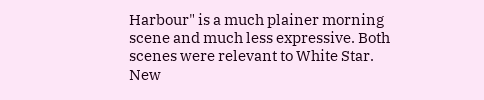Harbour" is a much plainer morning scene and much less expressive. Both scenes were relevant to White Star. New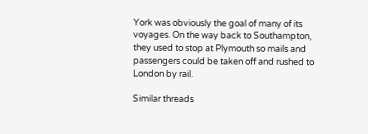York was obviously the goal of many of its voyages. On the way back to Southampton, they used to stop at Plymouth so mails and passengers could be taken off and rushed to London by rail.

Similar threads